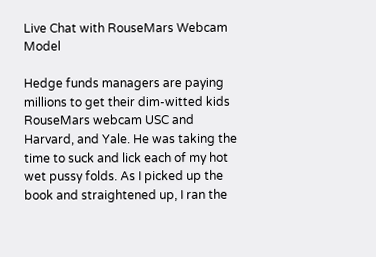Live Chat with RouseMars Webcam Model

Hedge funds managers are paying millions to get their dim-witted kids RouseMars webcam USC and Harvard, and Yale. He was taking the time to suck and lick each of my hot wet pussy folds. As I picked up the book and straightened up, I ran the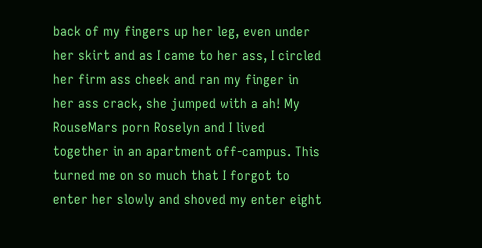back of my fingers up her leg, even under her skirt and as I came to her ass, I circled her firm ass cheek and ran my finger in her ass crack, she jumped with a ah! My RouseMars porn Roselyn and I lived together in an apartment off-campus. This turned me on so much that I forgot to enter her slowly and shoved my enter eight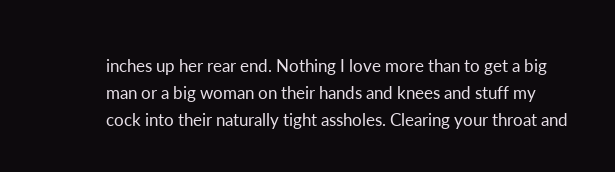inches up her rear end. Nothing I love more than to get a big man or a big woman on their hands and knees and stuff my cock into their naturally tight assholes. Clearing your throat and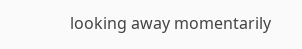looking away momentarily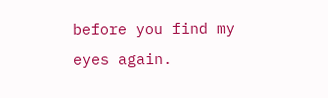before you find my eyes again.